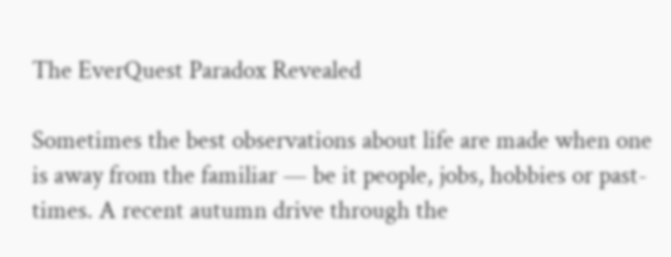The EverQuest Paradox Revealed

Sometimes the best observations about life are made when one is away from the familiar — be it people, jobs, hobbies or past-times. A recent autumn drive through the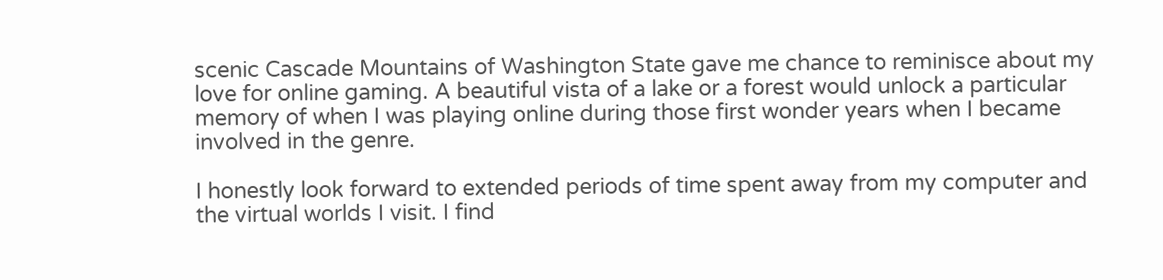scenic Cascade Mountains of Washington State gave me chance to reminisce about my love for online gaming. A beautiful vista of a lake or a forest would unlock a particular memory of when I was playing online during those first wonder years when I became involved in the genre.

I honestly look forward to extended periods of time spent away from my computer and the virtual worlds I visit. I find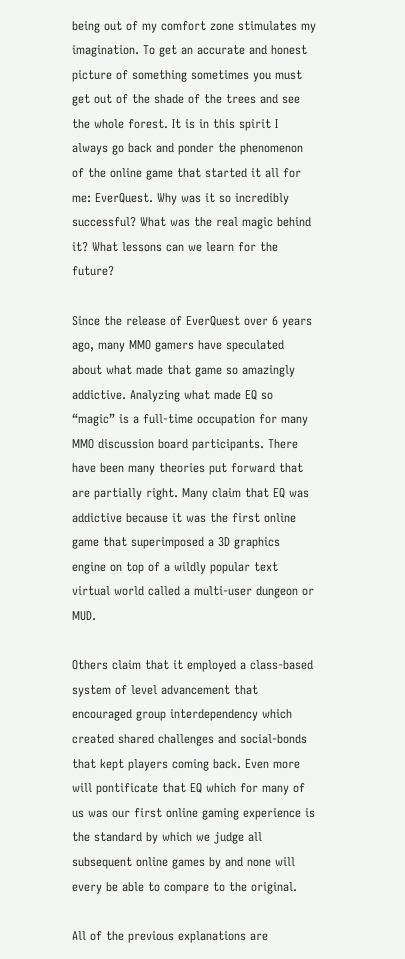being out of my comfort zone stimulates my imagination. To get an accurate and honest picture of something sometimes you must get out of the shade of the trees and see the whole forest. It is in this spirit I always go back and ponder the phenomenon of the online game that started it all for me: EverQuest. Why was it so incredibly successful? What was the real magic behind it? What lessons can we learn for the future?

Since the release of EverQuest over 6 years ago, many MMO gamers have speculated about what made that game so amazingly addictive. Analyzing what made EQ so “magic” is a full-time occupation for many MMO discussion board participants. There have been many theories put forward that are partially right. Many claim that EQ was addictive because it was the first online game that superimposed a 3D graphics engine on top of a wildly popular text virtual world called a multi-user dungeon or MUD.

Others claim that it employed a class-based system of level advancement that encouraged group interdependency which created shared challenges and social-bonds that kept players coming back. Even more will pontificate that EQ which for many of us was our first online gaming experience is the standard by which we judge all subsequent online games by and none will every be able to compare to the original.

All of the previous explanations are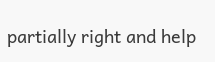partially right and help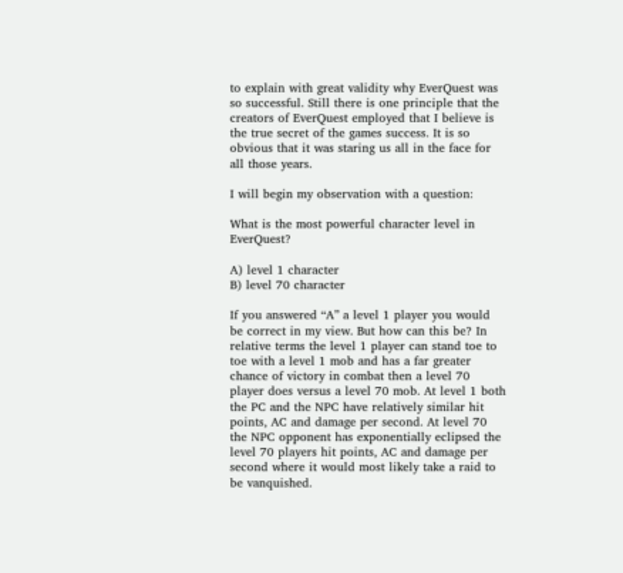to explain with great validity why EverQuest was so successful. Still there is one principle that the creators of EverQuest employed that I believe is the true secret of the games success. It is so obvious that it was staring us all in the face for all those years.

I will begin my observation with a question:

What is the most powerful character level in EverQuest?

A) level 1 character
B) level 70 character

If you answered “A” a level 1 player you would be correct in my view. But how can this be? In relative terms the level 1 player can stand toe to toe with a level 1 mob and has a far greater chance of victory in combat then a level 70 player does versus a level 70 mob. At level 1 both the PC and the NPC have relatively similar hit points, AC and damage per second. At level 70 the NPC opponent has exponentially eclipsed the level 70 players hit points, AC and damage per second where it would most likely take a raid to be vanquished.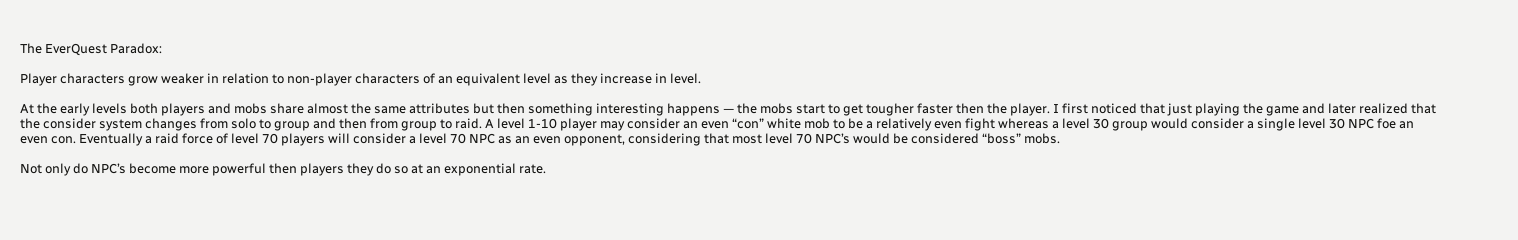The EverQuest Paradox:

Player characters grow weaker in relation to non-player characters of an equivalent level as they increase in level.

At the early levels both players and mobs share almost the same attributes but then something interesting happens — the mobs start to get tougher faster then the player. I first noticed that just playing the game and later realized that the consider system changes from solo to group and then from group to raid. A level 1-10 player may consider an even “con” white mob to be a relatively even fight whereas a level 30 group would consider a single level 30 NPC foe an even con. Eventually a raid force of level 70 players will consider a level 70 NPC as an even opponent, considering that most level 70 NPC’s would be considered “boss” mobs.

Not only do NPC’s become more powerful then players they do so at an exponential rate.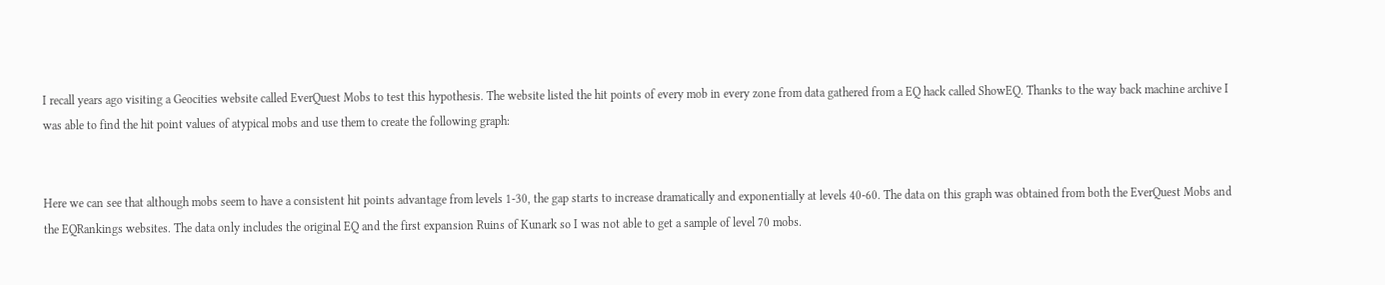I recall years ago visiting a Geocities website called EverQuest Mobs to test this hypothesis. The website listed the hit points of every mob in every zone from data gathered from a EQ hack called ShowEQ. Thanks to the way back machine archive I was able to find the hit point values of atypical mobs and use them to create the following graph:


Here we can see that although mobs seem to have a consistent hit points advantage from levels 1-30, the gap starts to increase dramatically and exponentially at levels 40-60. The data on this graph was obtained from both the EverQuest Mobs and the EQRankings websites. The data only includes the original EQ and the first expansion Ruins of Kunark so I was not able to get a sample of level 70 mobs.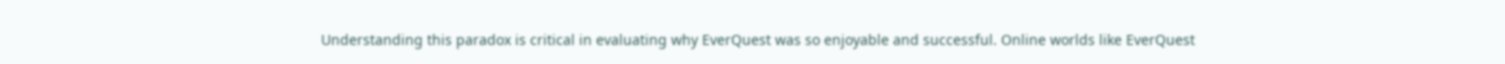Understanding this paradox is critical in evaluating why EverQuest was so enjoyable and successful. Online worlds like EverQuest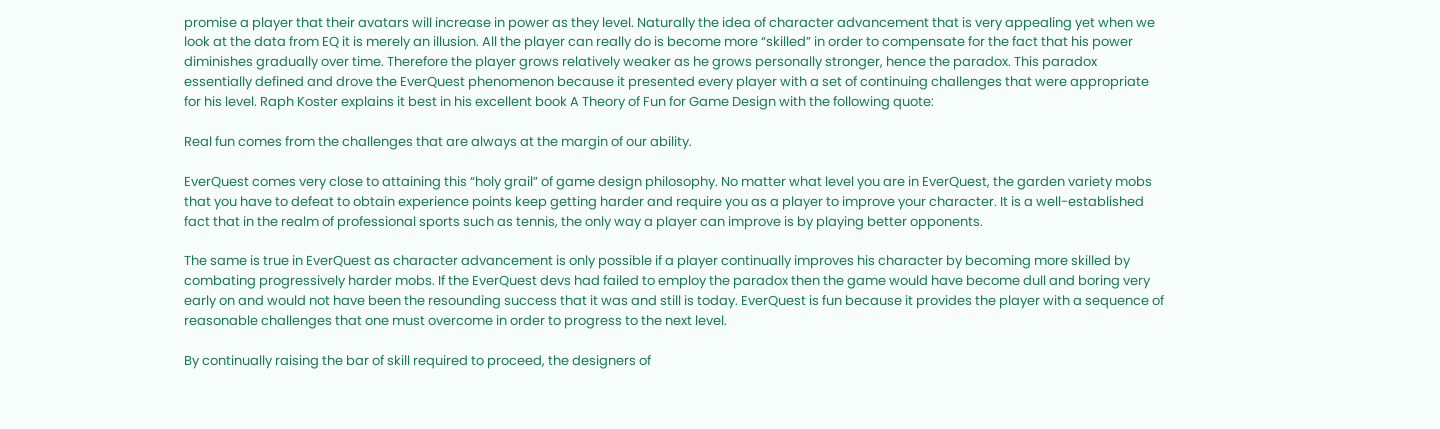promise a player that their avatars will increase in power as they level. Naturally the idea of character advancement that is very appealing yet when we look at the data from EQ it is merely an illusion. All the player can really do is become more “skilled” in order to compensate for the fact that his power diminishes gradually over time. Therefore the player grows relatively weaker as he grows personally stronger, hence the paradox. This paradox essentially defined and drove the EverQuest phenomenon because it presented every player with a set of continuing challenges that were appropriate for his level. Raph Koster explains it best in his excellent book A Theory of Fun for Game Design with the following quote:

Real fun comes from the challenges that are always at the margin of our ability.

EverQuest comes very close to attaining this “holy grail” of game design philosophy. No matter what level you are in EverQuest, the garden variety mobs that you have to defeat to obtain experience points keep getting harder and require you as a player to improve your character. It is a well-established fact that in the realm of professional sports such as tennis, the only way a player can improve is by playing better opponents.

The same is true in EverQuest as character advancement is only possible if a player continually improves his character by becoming more skilled by combating progressively harder mobs. If the EverQuest devs had failed to employ the paradox then the game would have become dull and boring very early on and would not have been the resounding success that it was and still is today. EverQuest is fun because it provides the player with a sequence of reasonable challenges that one must overcome in order to progress to the next level.

By continually raising the bar of skill required to proceed, the designers of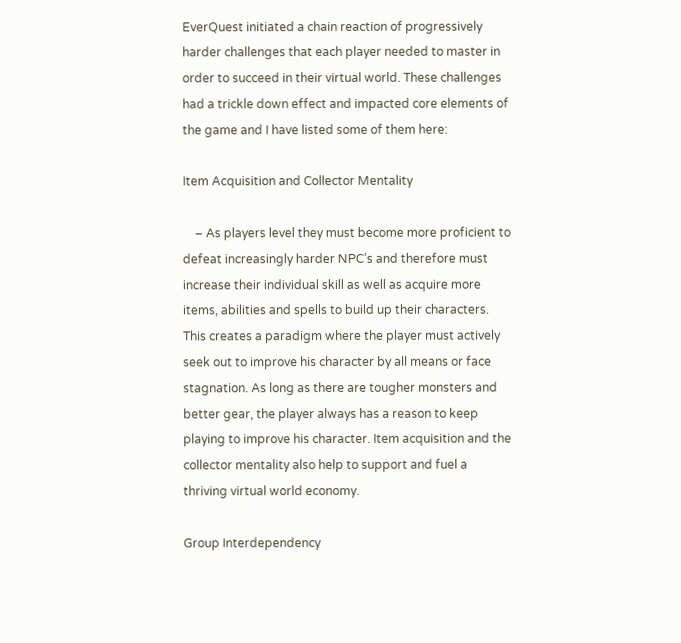EverQuest initiated a chain reaction of progressively harder challenges that each player needed to master in order to succeed in their virtual world. These challenges had a trickle down effect and impacted core elements of the game and I have listed some of them here:

Item Acquisition and Collector Mentality

    – As players level they must become more proficient to defeat increasingly harder NPC’s and therefore must increase their individual skill as well as acquire more items, abilities and spells to build up their characters. This creates a paradigm where the player must actively seek out to improve his character by all means or face stagnation. As long as there are tougher monsters and better gear, the player always has a reason to keep playing to improve his character. Item acquisition and the collector mentality also help to support and fuel a thriving virtual world economy.

Group Interdependency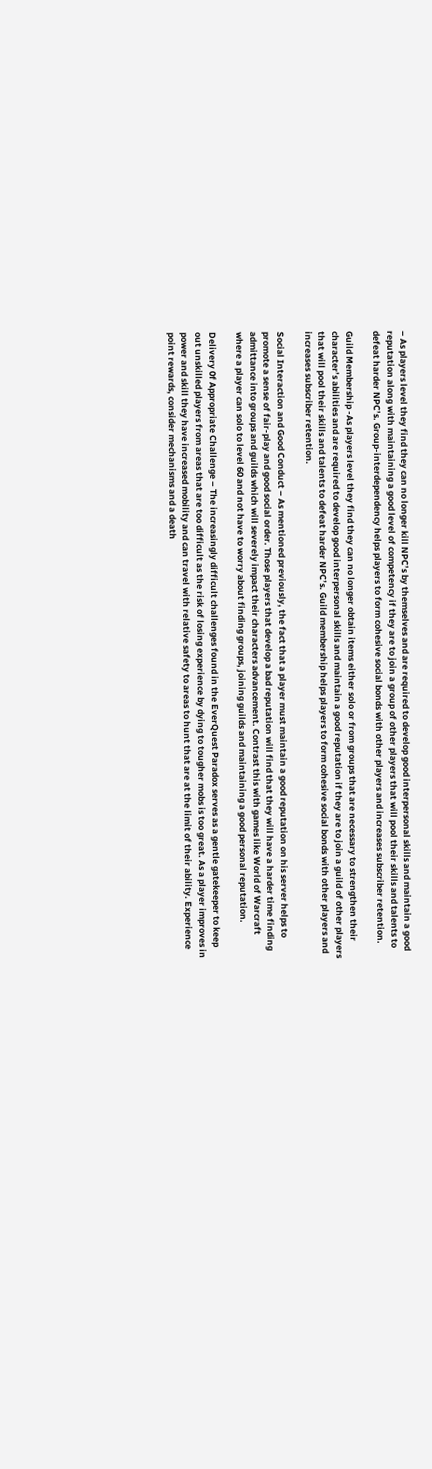– As players level they find they can no longer kill NPC’s by themselves and are required to develop good interpersonal skills and maintain a good reputation along with maintaining a good level of competency if they are to join a group of other players that will pool their skills and talents to defeat harder NPC’s. Group-interdependency helps players to form cohesive social bonds with other players and increases subscriber retention.

Guild Membership -As players level they find they can no longer obtain items either solo or from groups that are necessary to strengthen their character’s abilities and are required to develop good interpersonal skills and maintain a good reputation if they are to join a guild of other players that will pool their skills and talents to defeat harder NPC’s. Guild membership helps players to form cohesive social bonds with other players and increases subscriber retention.

Social Interaction and Good Conduct – As mentioned previously, the fact that a player must maintain a good reputation on his server helps to promote a sense of fair-play and good social order. Those players that develop a bad reputation will find that they will have a harder time finding admittance into groups and guilds which will severely impact their characters advancement. Contrast this with games like World of Warcraft where a player can solo to level 60 and not have to worry about finding groups, joining guilds and maintaining a good personal reputation.

Delivery 0f Appropriate Challenge – The increasingly difficult challenges found in the EverQuest Paradox serves as a gentle gatekeeper to keep out unskilled players from areas that are too difficult as the risk of losing experience by dying to tougher mobs is too great. As a player improves in power and skill they have increased mobility and can travel with relative safety to areas to hunt that are at the limit of their ability. Experience point rewards, consider mechanisms and a death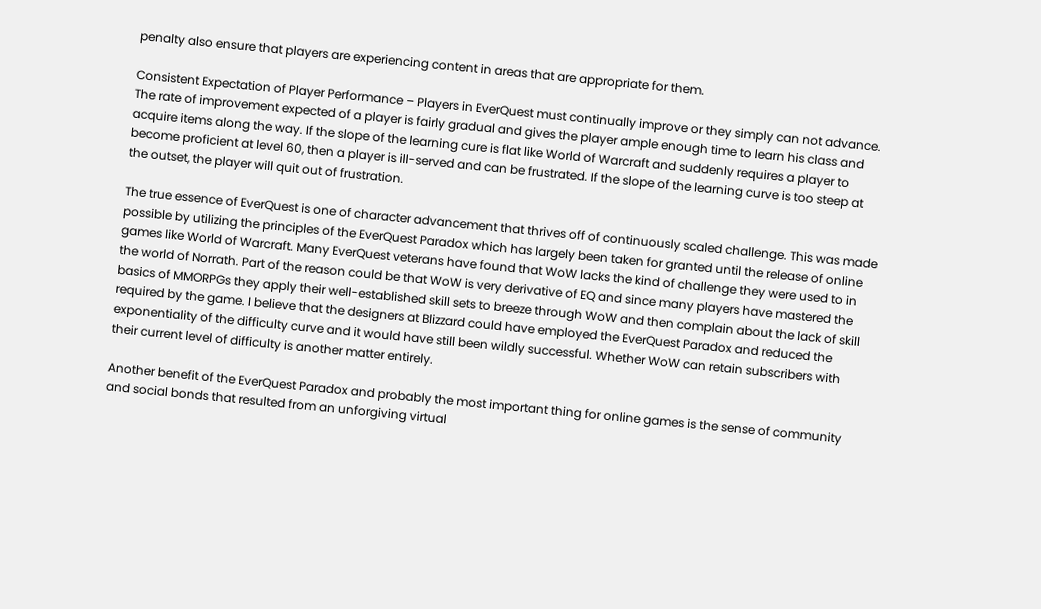penalty also ensure that players are experiencing content in areas that are appropriate for them.

Consistent Expectation of Player Performance – Players in EverQuest must continually improve or they simply can not advance. The rate of improvement expected of a player is fairly gradual and gives the player ample enough time to learn his class and acquire items along the way. If the slope of the learning cure is flat like World of Warcraft and suddenly requires a player to become proficient at level 60, then a player is ill-served and can be frustrated. If the slope of the learning curve is too steep at the outset, the player will quit out of frustration.

The true essence of EverQuest is one of character advancement that thrives off of continuously scaled challenge. This was made possible by utilizing the principles of the EverQuest Paradox which has largely been taken for granted until the release of online games like World of Warcraft. Many EverQuest veterans have found that WoW lacks the kind of challenge they were used to in the world of Norrath. Part of the reason could be that WoW is very derivative of EQ and since many players have mastered the basics of MMORPGs they apply their well-established skill sets to breeze through WoW and then complain about the lack of skill required by the game. I believe that the designers at Blizzard could have employed the EverQuest Paradox and reduced the exponentiality of the difficulty curve and it would have still been wildly successful. Whether WoW can retain subscribers with their current level of difficulty is another matter entirely.

Another benefit of the EverQuest Paradox and probably the most important thing for online games is the sense of community and social bonds that resulted from an unforgiving virtual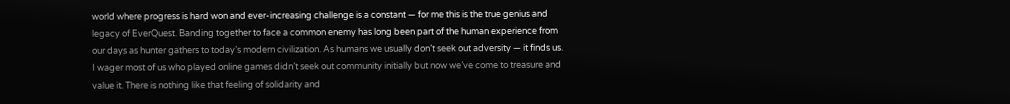world where progress is hard won and ever-increasing challenge is a constant — for me this is the true genius and legacy of EverQuest. Banding together to face a common enemy has long been part of the human experience from our days as hunter gathers to today’s modern civilization. As humans we usually don’t seek out adversity — it finds us. I wager most of us who played online games didn’t seek out community initially but now we’ve come to treasure and value it. There is nothing like that feeling of solidarity and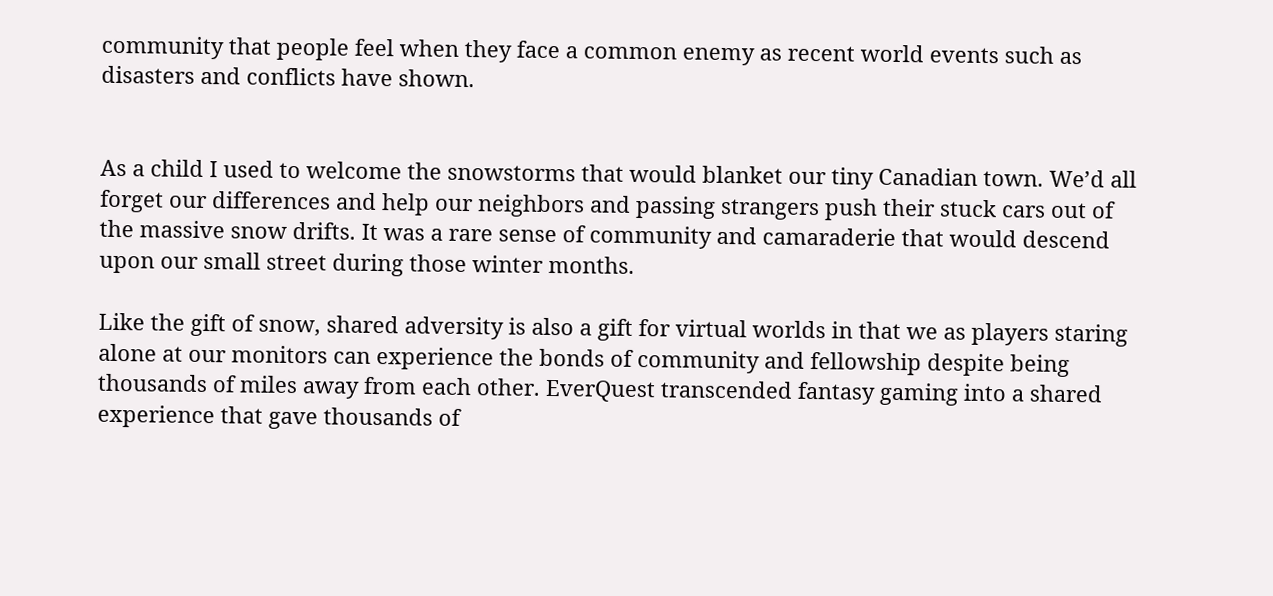community that people feel when they face a common enemy as recent world events such as disasters and conflicts have shown.


As a child I used to welcome the snowstorms that would blanket our tiny Canadian town. We’d all forget our differences and help our neighbors and passing strangers push their stuck cars out of the massive snow drifts. It was a rare sense of community and camaraderie that would descend upon our small street during those winter months.

Like the gift of snow, shared adversity is also a gift for virtual worlds in that we as players staring alone at our monitors can experience the bonds of community and fellowship despite being thousands of miles away from each other. EverQuest transcended fantasy gaming into a shared experience that gave thousands of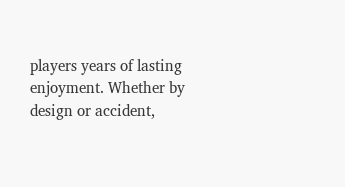players years of lasting enjoyment. Whether by design or accident,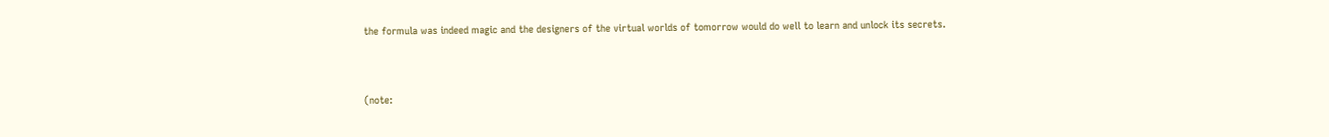the formula was indeed magic and the designers of the virtual worlds of tomorrow would do well to learn and unlock its secrets.


(note: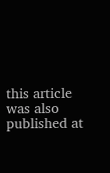this article was also published at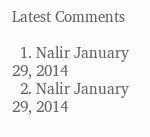Latest Comments

  1. Nalir January 29, 2014
  2. Nalir January 29, 2014